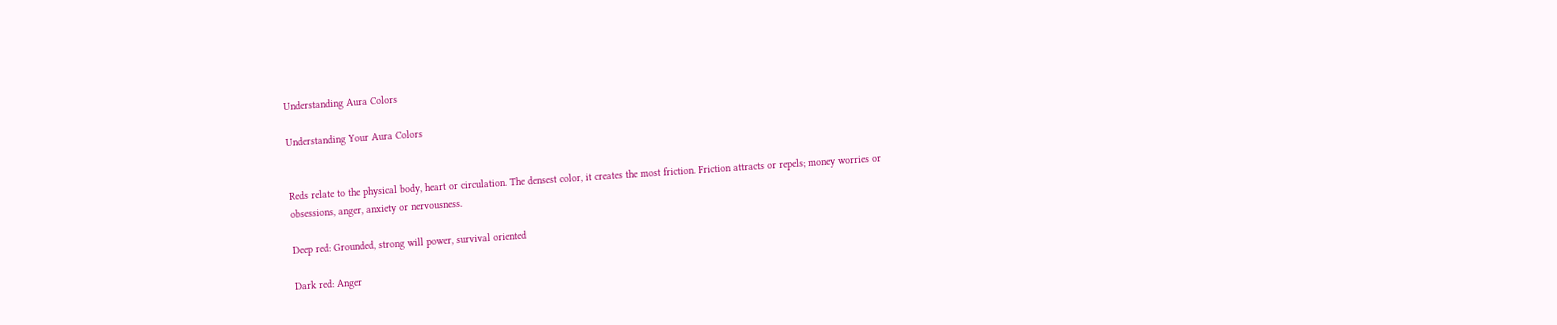Understanding Aura Colors

Understanding Your Aura Colors


Reds relate to the physical body, heart or circulation. The densest color, it creates the most friction. Friction attracts or repels; money worries or obsessions, anger, anxiety or nervousness.

Deep red: Grounded, strong will power, survival oriented

Dark red: Anger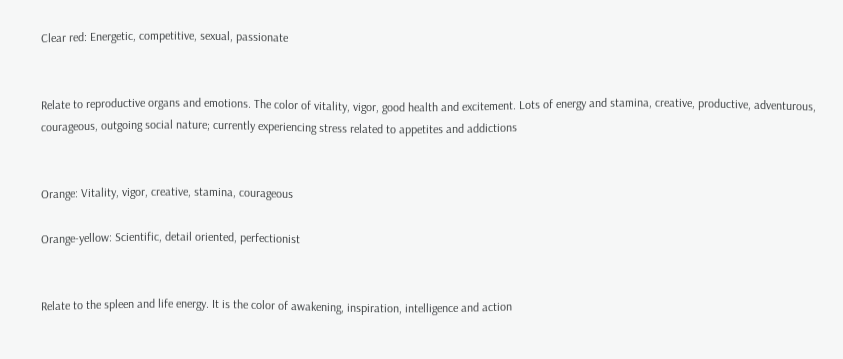Clear red: Energetic, competitive, sexual, passionate


Relate to reproductive organs and emotions. The color of vitality, vigor, good health and excitement. Lots of energy and stamina, creative, productive, adventurous, courageous, outgoing social nature; currently experiencing stress related to appetites and addictions


Orange: Vitality, vigor, creative, stamina, courageous

Orange-yellow: Scientific, detail oriented, perfectionist


Relate to the spleen and life energy. It is the color of awakening, inspiration, intelligence and action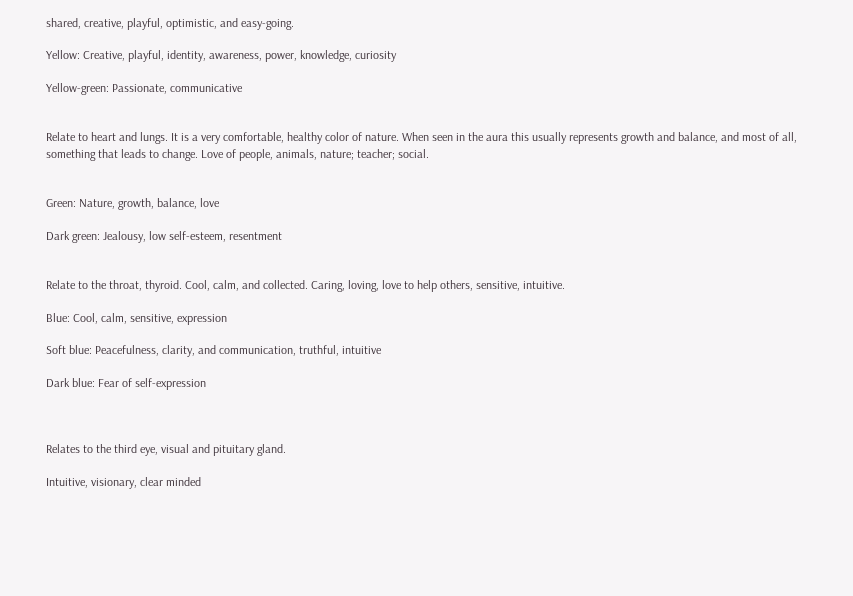shared, creative, playful, optimistic, and easy-going.

Yellow: Creative, playful, identity, awareness, power, knowledge, curiosity

Yellow-green: Passionate, communicative


Relate to heart and lungs. It is a very comfortable, healthy color of nature. When seen in the aura this usually represents growth and balance, and most of all, something that leads to change. Love of people, animals, nature; teacher; social.


Green: Nature, growth, balance, love

Dark green: Jealousy, low self-esteem, resentment


Relate to the throat, thyroid. Cool, calm, and collected. Caring, loving, love to help others, sensitive, intuitive.

Blue: Cool, calm, sensitive, expression

Soft blue: Peacefulness, clarity, and communication, truthful, intuitive

Dark blue: Fear of self-expression



Relates to the third eye, visual and pituitary gland.

Intuitive, visionary, clear minded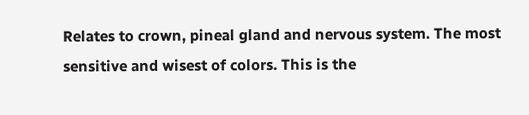Relates to crown, pineal gland and nervous system. The most sensitive and wisest of colors. This is the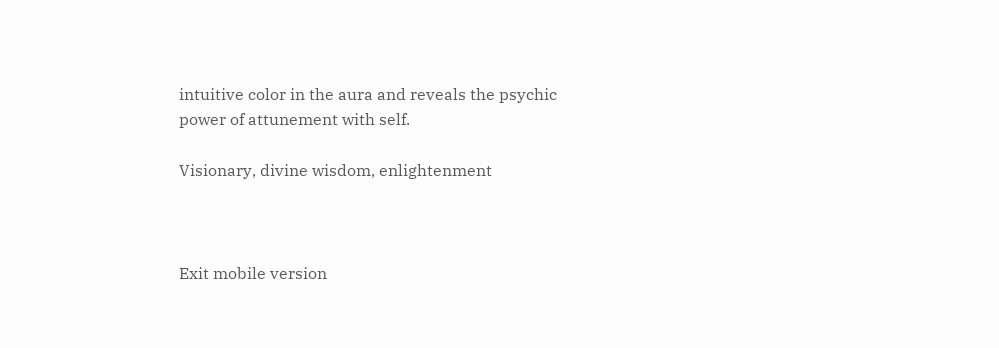intuitive color in the aura and reveals the psychic power of attunement with self.

Visionary, divine wisdom, enlightenment



Exit mobile version